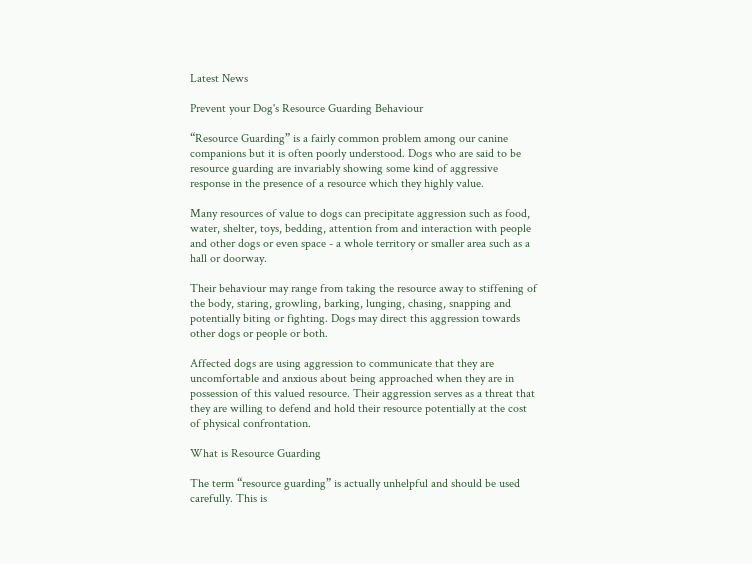Latest News

Prevent your Dog's Resource Guarding Behaviour

“Resource Guarding” is a fairly common problem among our canine companions but it is often poorly understood. Dogs who are said to be resource guarding are invariably showing some kind of aggressive response in the presence of a resource which they highly value.

Many resources of value to dogs can precipitate aggression such as food, water, shelter, toys, bedding, attention from and interaction with people and other dogs or even space - a whole territory or smaller area such as a hall or doorway.

Their behaviour may range from taking the resource away to stiffening of the body, staring, growling, barking, lunging, chasing, snapping and potentially biting or fighting. Dogs may direct this aggression towards other dogs or people or both.

Affected dogs are using aggression to communicate that they are uncomfortable and anxious about being approached when they are in possession of this valued resource. Their aggression serves as a threat that they are willing to defend and hold their resource potentially at the cost of physical confrontation.

What is Resource Guarding

The term “resource guarding” is actually unhelpful and should be used carefully. This is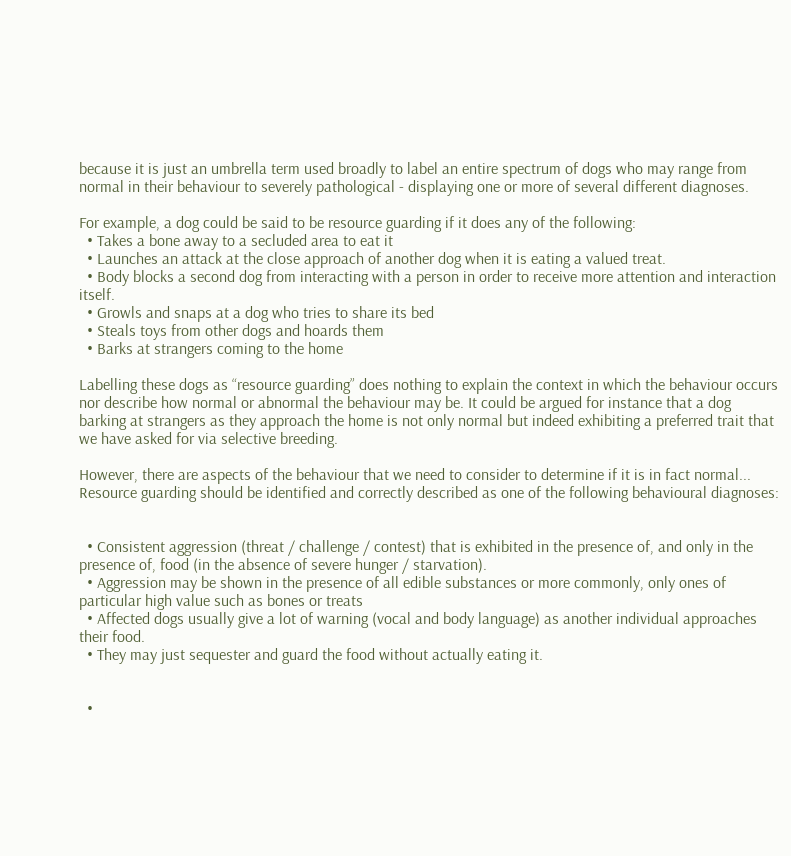because it is just an umbrella term used broadly to label an entire spectrum of dogs who may range from normal in their behaviour to severely pathological - displaying one or more of several different diagnoses.

For example, a dog could be said to be resource guarding if it does any of the following:
  • Takes a bone away to a secluded area to eat it
  • Launches an attack at the close approach of another dog when it is eating a valued treat.
  • Body blocks a second dog from interacting with a person in order to receive more attention and interaction itself.
  • Growls and snaps at a dog who tries to share its bed
  • Steals toys from other dogs and hoards them
  • Barks at strangers coming to the home

Labelling these dogs as “resource guarding” does nothing to explain the context in which the behaviour occurs nor describe how normal or abnormal the behaviour may be. It could be argued for instance that a dog barking at strangers as they approach the home is not only normal but indeed exhibiting a preferred trait that we have asked for via selective breeding.

However, there are aspects of the behaviour that we need to consider to determine if it is in fact normal... Resource guarding should be identified and correctly described as one of the following behavioural diagnoses:


  • Consistent aggression (threat / challenge / contest) that is exhibited in the presence of, and only in the presence of, food (in the absence of severe hunger / starvation).
  • Aggression may be shown in the presence of all edible substances or more commonly, only ones of particular high value such as bones or treats
  • Affected dogs usually give a lot of warning (vocal and body language) as another individual approaches their food.
  • They may just sequester and guard the food without actually eating it.


  •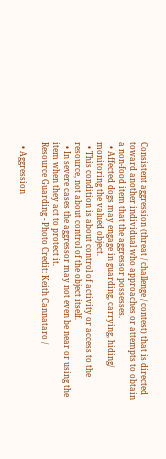Consistent aggression (threat / challenge / contest) that is directed toward another individual who approaches or attempts to obtain a non-food item that the aggressor possesses.
  • Affected dogs may engage in guarding, carrying, hiding/ monitoring the valued object.
  • This condition is about control of activity or access to the resource, not about control of the object itself.
  • In severe cases the aggressor may not even be near or using the item when they act to protect it.
Resource Guarding - Photo Credit: Keith Cannataro /

  • Aggression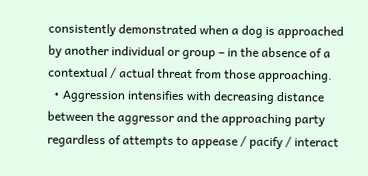consistently demonstrated when a dog is approached by another individual or group – in the absence of a contextual / actual threat from those approaching.
  • Aggression intensifies with decreasing distance between the aggressor and the approaching party regardless of attempts to appease / pacify / interact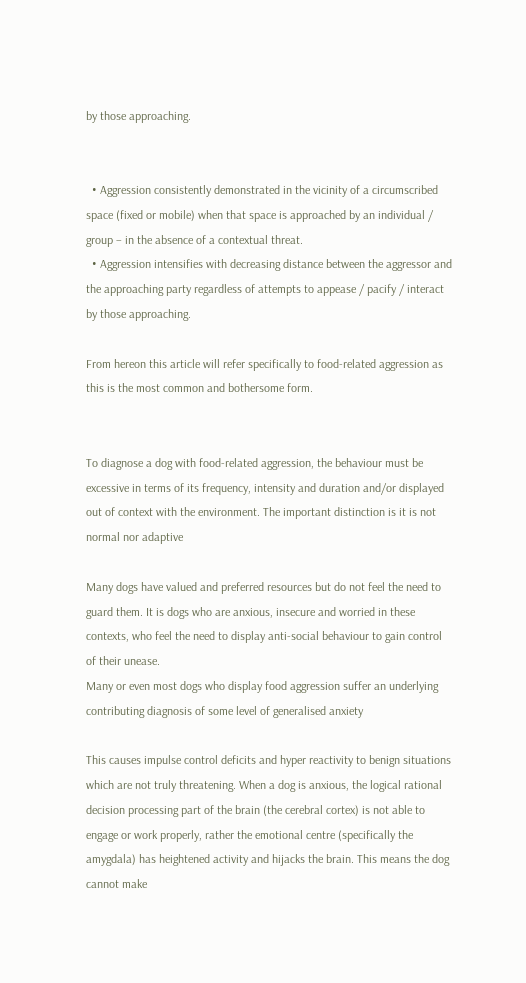by those approaching.


  • Aggression consistently demonstrated in the vicinity of a circumscribed space (fixed or mobile) when that space is approached by an individual / group – in the absence of a contextual threat.
  • Aggression intensifies with decreasing distance between the aggressor and the approaching party regardless of attempts to appease / pacify / interact by those approaching.

From hereon this article will refer specifically to food-related aggression as this is the most common and bothersome form.


To diagnose a dog with food-related aggression, the behaviour must be excessive in terms of its frequency, intensity and duration and/or displayed out of context with the environment. The important distinction is it is not normal nor adaptive

Many dogs have valued and preferred resources but do not feel the need to guard them. It is dogs who are anxious, insecure and worried in these contexts, who feel the need to display anti-social behaviour to gain control of their unease.
Many or even most dogs who display food aggression suffer an underlying contributing diagnosis of some level of generalised anxiety

This causes impulse control deficits and hyper reactivity to benign situations which are not truly threatening. When a dog is anxious, the logical rational decision processing part of the brain (the cerebral cortex) is not able to engage or work properly, rather the emotional centre (specifically the amygdala) has heightened activity and hijacks the brain. This means the dog cannot make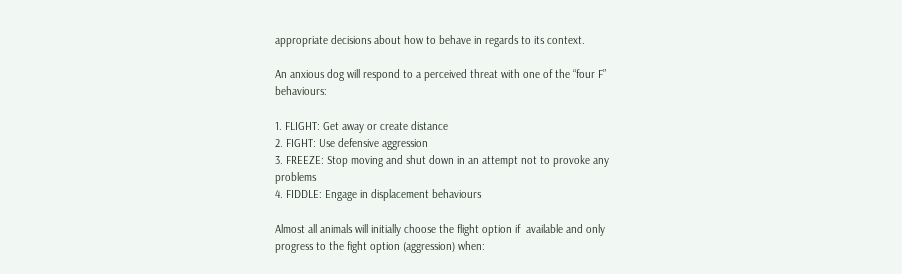appropriate decisions about how to behave in regards to its context.

An anxious dog will respond to a perceived threat with one of the “four F” behaviours:

1. FLIGHT: Get away or create distance
2. FIGHT: Use defensive aggression
3. FREEZE: Stop moving and shut down in an attempt not to provoke any problems
4. FIDDLE: Engage in displacement behaviours

Almost all animals will initially choose the flight option if  available and only progress to the fight option (aggression) when: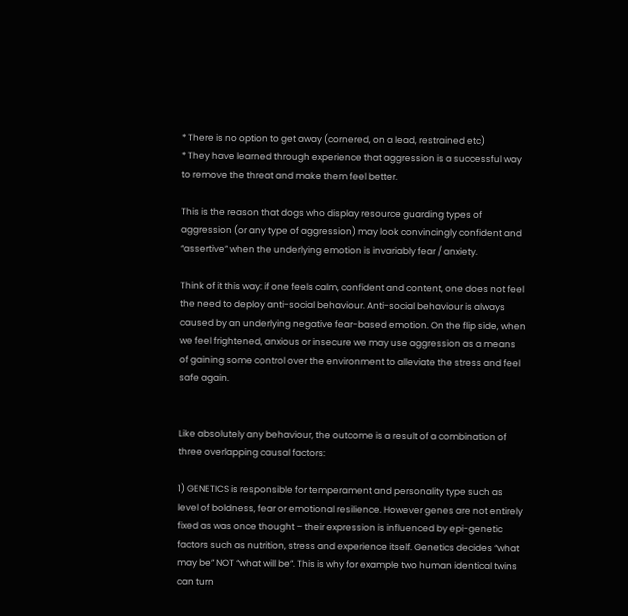* There is no option to get away (cornered, on a lead, restrained etc)
* They have learned through experience that aggression is a successful way to remove the threat and make them feel better.

This is the reason that dogs who display resource guarding types of aggression (or any type of aggression) may look convincingly confident and “assertive” when the underlying emotion is invariably fear / anxiety.

Think of it this way: if one feels calm, confident and content, one does not feel the need to deploy anti-social behaviour. Anti-social behaviour is always caused by an underlying negative fear-based emotion. On the flip side, when we feel frightened, anxious or insecure we may use aggression as a means of gaining some control over the environment to alleviate the stress and feel safe again.


Like absolutely any behaviour, the outcome is a result of a combination of three overlapping causal factors:

1) GENETICS is responsible for temperament and personality type such as level of boldness, fear or emotional resilience. However genes are not entirely fixed as was once thought – their expression is influenced by epi-genetic factors such as nutrition, stress and experience itself. Genetics decides “what may be” NOT “what will be”. This is why for example two human identical twins can turn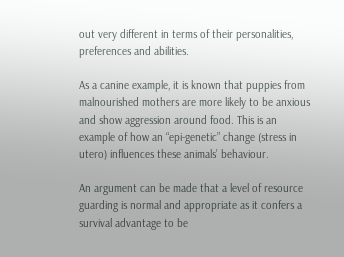out very different in terms of their personalities, preferences and abilities.

As a canine example, it is known that puppies from malnourished mothers are more likely to be anxious and show aggression around food. This is an example of how an “epi-genetic” change (stress in utero) influences these animals’ behaviour.

An argument can be made that a level of resource guarding is normal and appropriate as it confers a survival advantage to be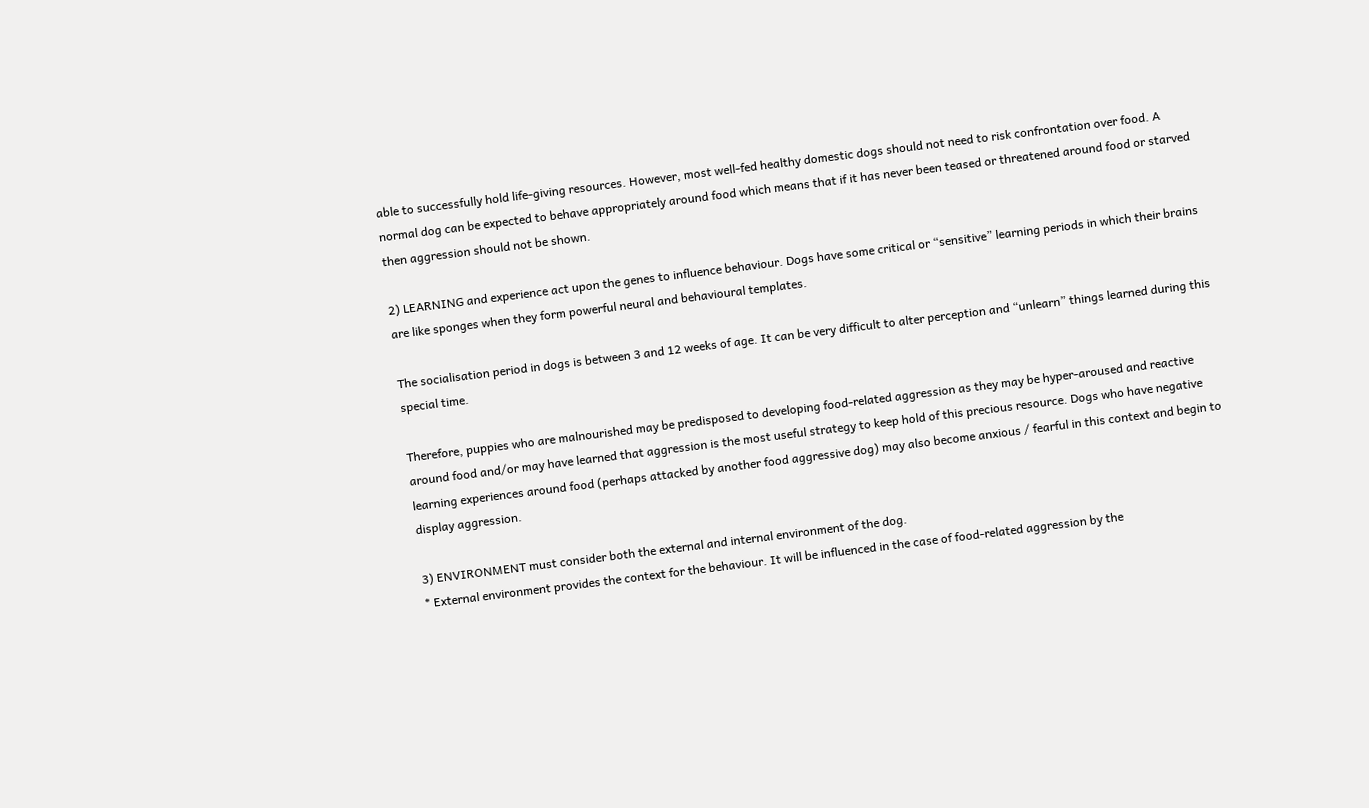able to successfully hold life-giving resources. However, most well-fed healthy domestic dogs should not need to risk confrontation over food. A normal dog can be expected to behave appropriately around food which means that if it has never been teased or threatened around food or starved then aggression should not be shown.

2) LEARNING and experience act upon the genes to influence behaviour. Dogs have some critical or “sensitive” learning periods in which their brains are like sponges when they form powerful neural and behavioural templates.

The socialisation period in dogs is between 3 and 12 weeks of age. It can be very difficult to alter perception and “unlearn” things learned during this special time.

Therefore, puppies who are malnourished may be predisposed to developing food-related aggression as they may be hyper-aroused and reactive around food and/or may have learned that aggression is the most useful strategy to keep hold of this precious resource. Dogs who have negative learning experiences around food (perhaps attacked by another food aggressive dog) may also become anxious / fearful in this context and begin to display aggression.

3) ENVIRONMENT must consider both the external and internal environment of the dog.
* External environment provides the context for the behaviour. It will be influenced in the case of food-related aggression by the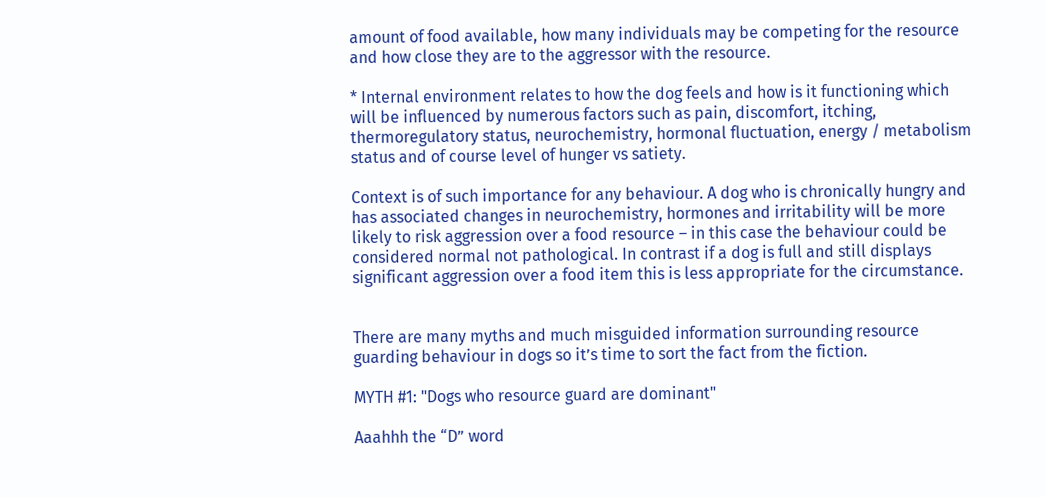amount of food available, how many individuals may be competing for the resource and how close they are to the aggressor with the resource.

* Internal environment relates to how the dog feels and how is it functioning which will be influenced by numerous factors such as pain, discomfort, itching, thermoregulatory status, neurochemistry, hormonal fluctuation, energy / metabolism status and of course level of hunger vs satiety.

Context is of such importance for any behaviour. A dog who is chronically hungry and has associated changes in neurochemistry, hormones and irritability will be more likely to risk aggression over a food resource – in this case the behaviour could be considered normal not pathological. In contrast if a dog is full and still displays significant aggression over a food item this is less appropriate for the circumstance.


There are many myths and much misguided information surrounding resource guarding behaviour in dogs so it’s time to sort the fact from the fiction.

MYTH #1: "Dogs who resource guard are dominant"

Aaahhh the “D” word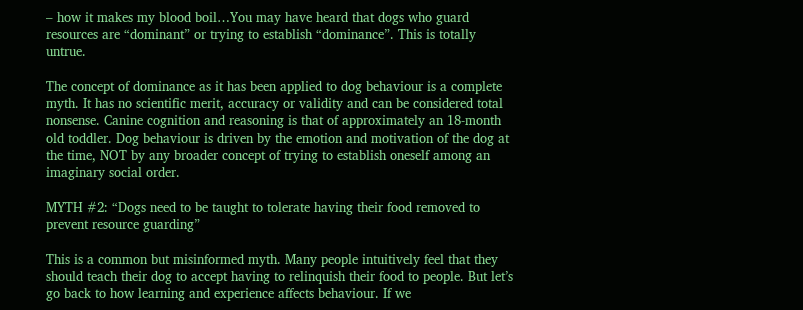– how it makes my blood boil…You may have heard that dogs who guard resources are “dominant” or trying to establish “dominance”. This is totally untrue.

The concept of dominance as it has been applied to dog behaviour is a complete myth. It has no scientific merit, accuracy or validity and can be considered total nonsense. Canine cognition and reasoning is that of approximately an 18-month old toddler. Dog behaviour is driven by the emotion and motivation of the dog at the time, NOT by any broader concept of trying to establish oneself among an imaginary social order.

MYTH #2: “Dogs need to be taught to tolerate having their food removed to prevent resource guarding”

This is a common but misinformed myth. Many people intuitively feel that they should teach their dog to accept having to relinquish their food to people. But let’s go back to how learning and experience affects behaviour. If we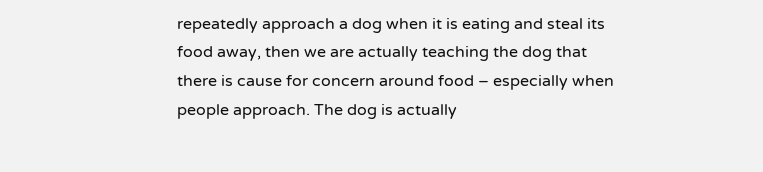repeatedly approach a dog when it is eating and steal its food away, then we are actually teaching the dog that there is cause for concern around food – especially when people approach. The dog is actually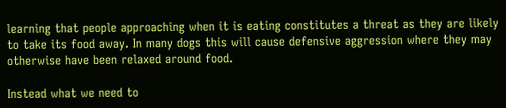learning that people approaching when it is eating constitutes a threat as they are likely to take its food away. In many dogs this will cause defensive aggression where they may otherwise have been relaxed around food.

Instead what we need to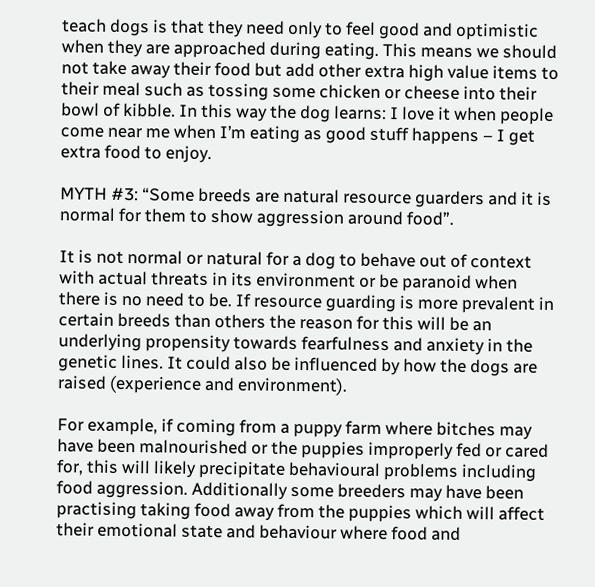teach dogs is that they need only to feel good and optimistic when they are approached during eating. This means we should not take away their food but add other extra high value items to their meal such as tossing some chicken or cheese into their bowl of kibble. In this way the dog learns: I love it when people come near me when I’m eating as good stuff happens – I get extra food to enjoy.

MYTH #3: “Some breeds are natural resource guarders and it is normal for them to show aggression around food”.

It is not normal or natural for a dog to behave out of context with actual threats in its environment or be paranoid when there is no need to be. If resource guarding is more prevalent in certain breeds than others the reason for this will be an underlying propensity towards fearfulness and anxiety in the genetic lines. It could also be influenced by how the dogs are raised (experience and environment).

For example, if coming from a puppy farm where bitches may have been malnourished or the puppies improperly fed or cared for, this will likely precipitate behavioural problems including food aggression. Additionally some breeders may have been practising taking food away from the puppies which will affect their emotional state and behaviour where food and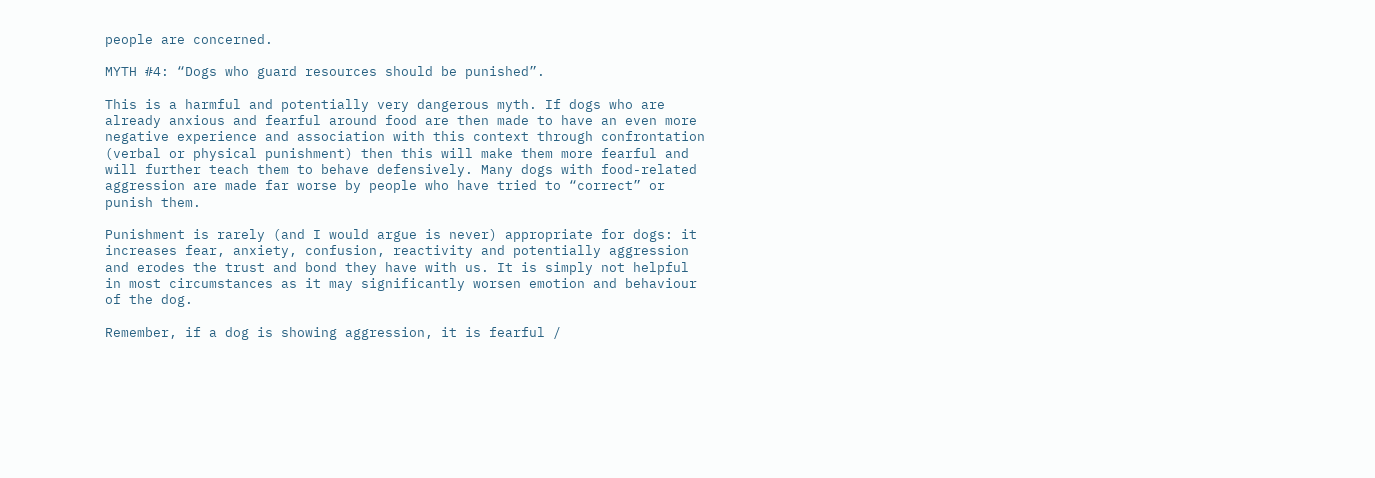people are concerned.

MYTH #4: “Dogs who guard resources should be punished”.

This is a harmful and potentially very dangerous myth. If dogs who are already anxious and fearful around food are then made to have an even more negative experience and association with this context through confrontation (verbal or physical punishment) then this will make them more fearful and will further teach them to behave defensively. Many dogs with food-related aggression are made far worse by people who have tried to “correct” or punish them.

Punishment is rarely (and I would argue is never) appropriate for dogs: it increases fear, anxiety, confusion, reactivity and potentially aggression and erodes the trust and bond they have with us. It is simply not helpful in most circumstances as it may significantly worsen emotion and behaviour of the dog.

Remember, if a dog is showing aggression, it is fearful /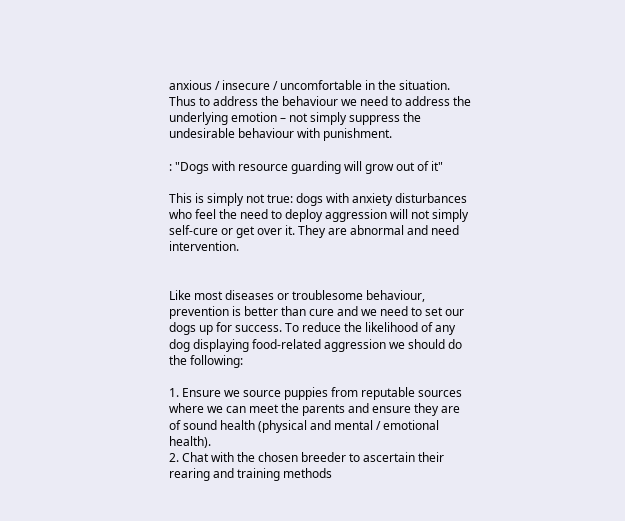anxious / insecure / uncomfortable in the situation. Thus to address the behaviour we need to address the underlying emotion – not simply suppress the undesirable behaviour with punishment.

: "Dogs with resource guarding will grow out of it"

This is simply not true: dogs with anxiety disturbances who feel the need to deploy aggression will not simply self-cure or get over it. They are abnormal and need intervention.


Like most diseases or troublesome behaviour, prevention is better than cure and we need to set our dogs up for success. To reduce the likelihood of any dog displaying food-related aggression we should do the following:

1. Ensure we source puppies from reputable sources where we can meet the parents and ensure they are of sound health (physical and mental / emotional health).
2. Chat with the chosen breeder to ascertain their rearing and training methods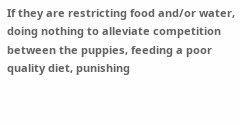If they are restricting food and/or water, doing nothing to alleviate competition between the puppies, feeding a poor quality diet, punishing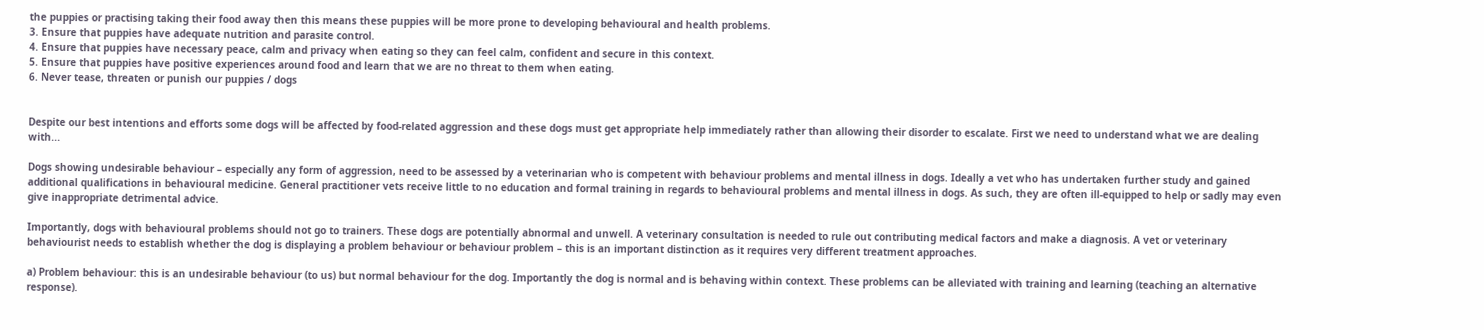the puppies or practising taking their food away then this means these puppies will be more prone to developing behavioural and health problems.
3. Ensure that puppies have adequate nutrition and parasite control.
4. Ensure that puppies have necessary peace, calm and privacy when eating so they can feel calm, confident and secure in this context.
5. Ensure that puppies have positive experiences around food and learn that we are no threat to them when eating.
6. Never tease, threaten or punish our puppies / dogs


Despite our best intentions and efforts some dogs will be affected by food-related aggression and these dogs must get appropriate help immediately rather than allowing their disorder to escalate. First we need to understand what we are dealing with...

Dogs showing undesirable behaviour – especially any form of aggression, need to be assessed by a veterinarian who is competent with behaviour problems and mental illness in dogs. Ideally a vet who has undertaken further study and gained additional qualifications in behavioural medicine. General practitioner vets receive little to no education and formal training in regards to behavioural problems and mental illness in dogs. As such, they are often ill-equipped to help or sadly may even give inappropriate detrimental advice.

Importantly, dogs with behavioural problems should not go to trainers. These dogs are potentially abnormal and unwell. A veterinary consultation is needed to rule out contributing medical factors and make a diagnosis. A vet or veterinary behaviourist needs to establish whether the dog is displaying a problem behaviour or behaviour problem – this is an important distinction as it requires very different treatment approaches.

a) Problem behaviour: this is an undesirable behaviour (to us) but normal behaviour for the dog. Importantly the dog is normal and is behaving within context. These problems can be alleviated with training and learning (teaching an alternative response).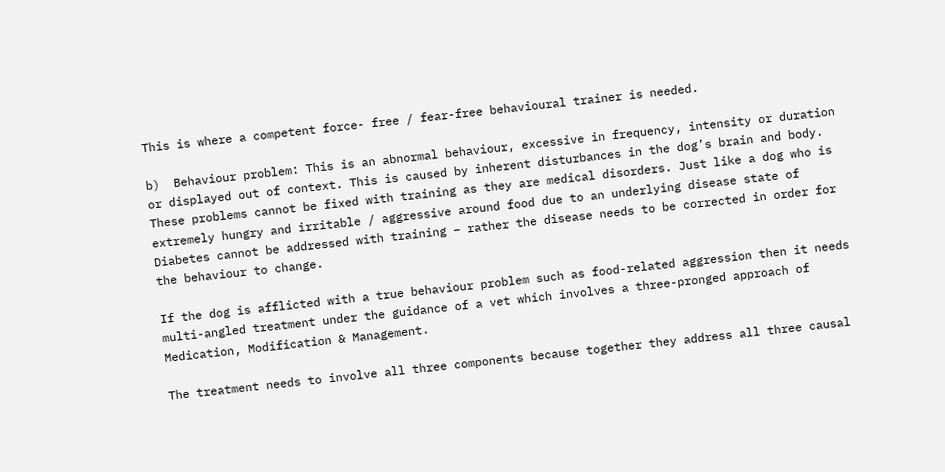This is where a competent force- free / fear-free behavioural trainer is needed.

b)  Behaviour problem: This is an abnormal behaviour, excessive in frequency, intensity or duration or displayed out of context. This is caused by inherent disturbances in the dog’s brain and body. These problems cannot be fixed with training as they are medical disorders. Just like a dog who is extremely hungry and irritable / aggressive around food due to an underlying disease state of Diabetes cannot be addressed with training – rather the disease needs to be corrected in order for the behaviour to change.

If the dog is afflicted with a true behaviour problem such as food-related aggression then it needs multi-angled treatment under the guidance of a vet which involves a three-pronged approach of Medication, Modification & Management.

The treatment needs to involve all three components because together they address all three causal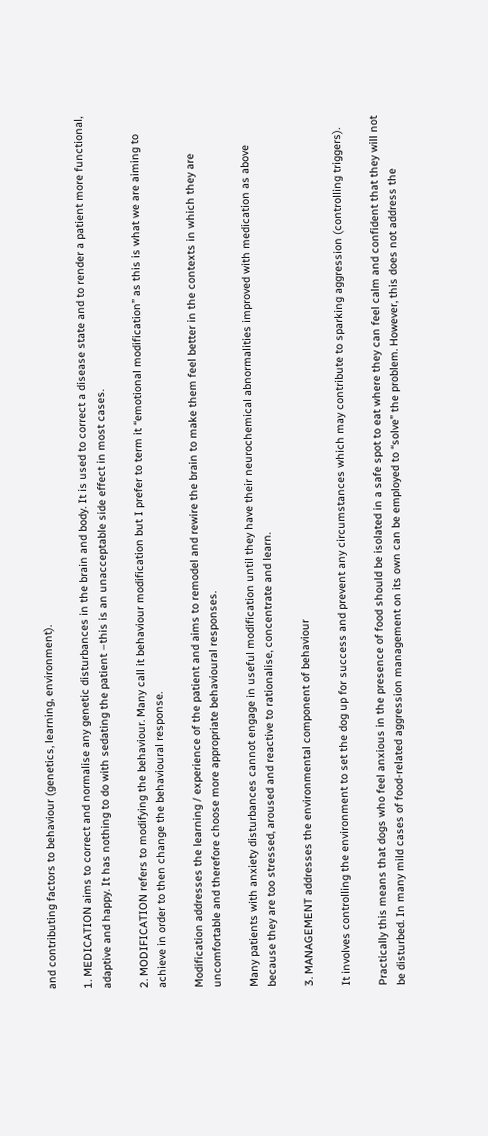and contributing factors to behaviour (genetics, learning, environment).

1. MEDICATION aims to correct and normalise any genetic disturbances in the brain and body. It is used to correct a disease state and to render a patient more functional, adaptive and happy. It has nothing to do with sedating the patient –this is an unacceptable side effect in most cases.

2. MODIFICATION refers to modifying the behaviour. Many call it behaviour modification but I prefer to term it “emotional modification” as this is what we are aiming to achieve in order to then change the behavioural response.

Modification addresses the learning / experience of the patient and aims to remodel and rewire the brain to make them feel better in the contexts in which they are uncomfortable and therefore choose more appropriate behavioural responses.

Many patients with anxiety disturbances cannot engage in useful modification until they have their neurochemical abnormalities improved with medication as above because they are too stressed, aroused and reactive to rationalise, concentrate and learn.

3. MANAGEMENT addresses the environmental component of behaviour

It involves controlling the environment to set the dog up for success and prevent any circumstances which may contribute to sparking aggression (controlling triggers).

Practically this means that dogs who feel anxious in the presence of food should be isolated in a safe spot to eat where they can feel calm and confident that they will not be disturbed. In many mild cases of food-related aggression management on its own can be employed to “solve” the problem. However, this does not address the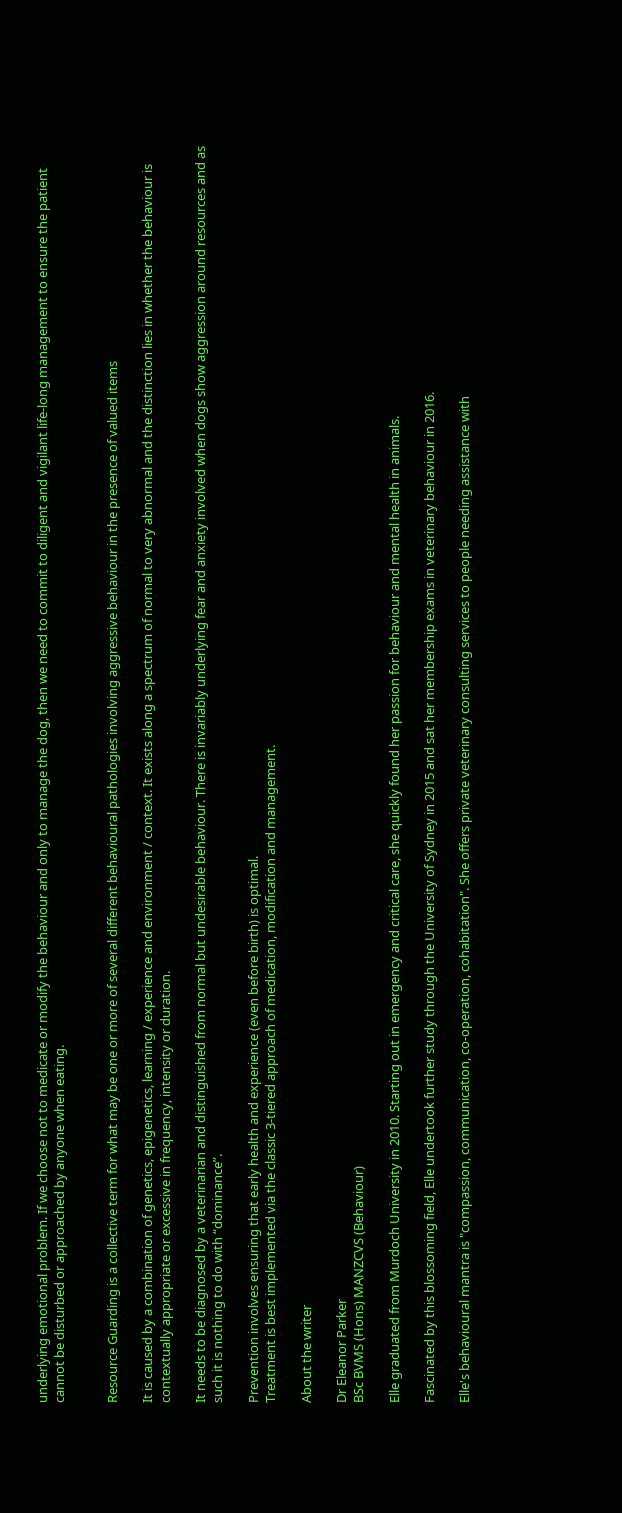underlying emotional problem. If we choose not to medicate or modify the behaviour and only to manage the dog, then we need to commit to diligent and vigilant life-long management to ensure the patient cannot be disturbed or approached by anyone when eating.


Resource Guarding is a collective term for what may be one or more of several different behavioural pathologies involving aggressive behaviour in the presence of valued items

It is caused by a combination of genetics, epigenetics, learning / experience and environment / context. It exists along a spectrum of normal to very abnormal and the distinction lies in whether the behaviour is contextually appropriate or excessive in frequency, intensity or duration.

It needs to be diagnosed by a veterinarian and distinguished from normal but undesirable behaviour. There is invariably underlying fear and anxiety involved when dogs show aggression around resources and as such it is nothing to do with “dominance”.

Prevention involves ensuring that early health and experience (even before birth) is optimal.
Treatment is best implemented via the classic 3-tiered approach of medication, modification and management.

About the writer

Dr Eleanor Parker
BSc BVMS (Hons) MANZCVS (Behaviour)

Elle graduated from Murdoch University in 2010. Starting out in emergency and critical care, she quickly found her passion for behaviour and mental health in animals.

Fascinated by this blossoming field, Elle undertook further study through the University of Sydney in 2015 and sat her membership exams in veterinary behaviour in 2016.

Elle's behavioural mantra is "compassion, communication, co-operation, cohabitation". She offers private veterinary consulting services to people needing assistance with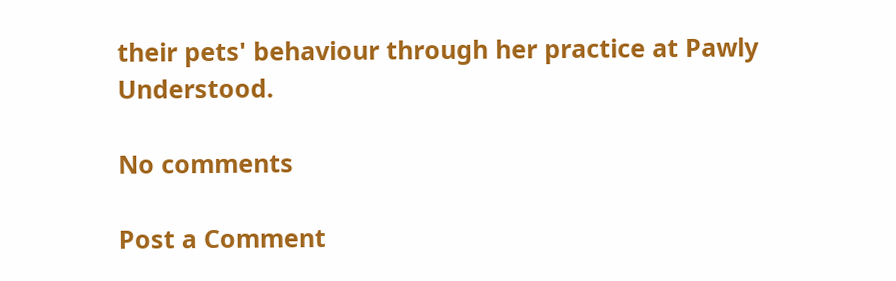their pets' behaviour through her practice at Pawly Understood.

No comments

Post a Comment